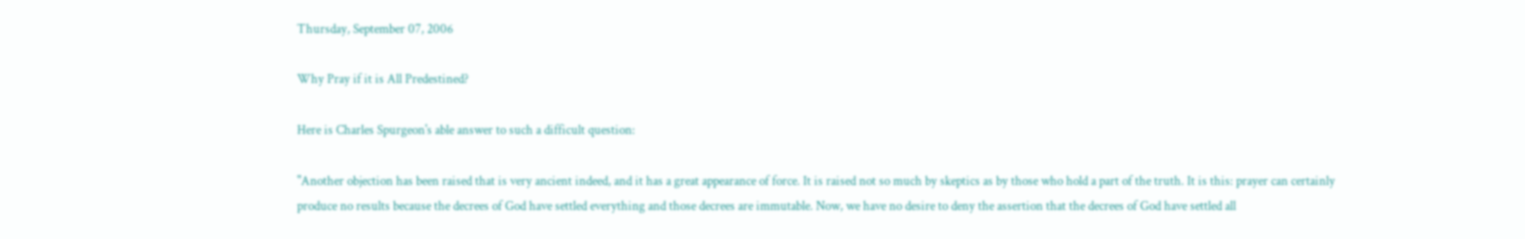Thursday, September 07, 2006

Why Pray if it is All Predestined?

Here is Charles Spurgeon's able answer to such a difficult question:

"Another objection has been raised that is very ancient indeed, and it has a great appearance of force. It is raised not so much by skeptics as by those who hold a part of the truth. It is this: prayer can certainly produce no results because the decrees of God have settled everything and those decrees are immutable. Now, we have no desire to deny the assertion that the decrees of God have settled all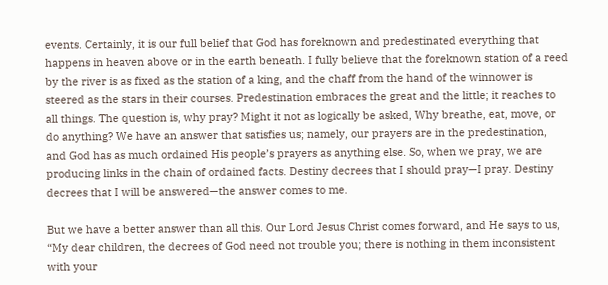events. Certainly, it is our full belief that God has foreknown and predestinated everything that happens in heaven above or in the earth beneath. I fully believe that the foreknown station of a reed by the river is as fixed as the station of a king, and the chaff from the hand of the winnower is steered as the stars in their courses. Predestination embraces the great and the little; it reaches to all things. The question is, why pray? Might it not as logically be asked, Why breathe, eat, move, or do anything? We have an answer that satisfies us; namely, our prayers are in the predestination, and God has as much ordained His people’s prayers as anything else. So, when we pray, we are producing links in the chain of ordained facts. Destiny decrees that I should pray—I pray. Destiny decrees that I will be answered—the answer comes to me.

But we have a better answer than all this. Our Lord Jesus Christ comes forward, and He says to us, “My dear children, the decrees of God need not trouble you; there is nothing in them inconsistent with your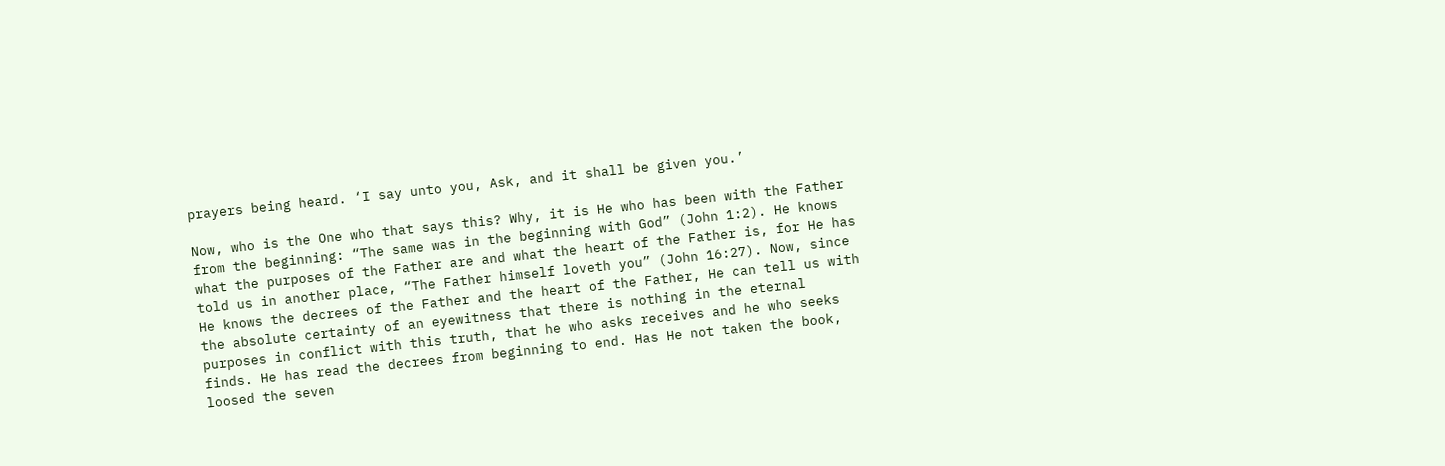prayers being heard. ‘I say unto you, Ask, and it shall be given you.’

Now, who is the One who that says this? Why, it is He who has been with the Father from the beginning: “The same was in the beginning with God” (John 1:2). He knows what the purposes of the Father are and what the heart of the Father is, for He has told us in another place, “The Father himself loveth you” (John 16:27). Now, since He knows the decrees of the Father and the heart of the Father, He can tell us with the absolute certainty of an eyewitness that there is nothing in the eternal purposes in conflict with this truth, that he who asks receives and he who seeks finds. He has read the decrees from beginning to end. Has He not taken the book, loosed the seven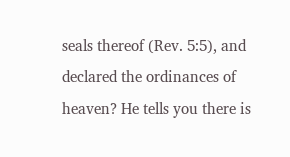seals thereof (Rev. 5:5), and declared the ordinances of heaven? He tells you there is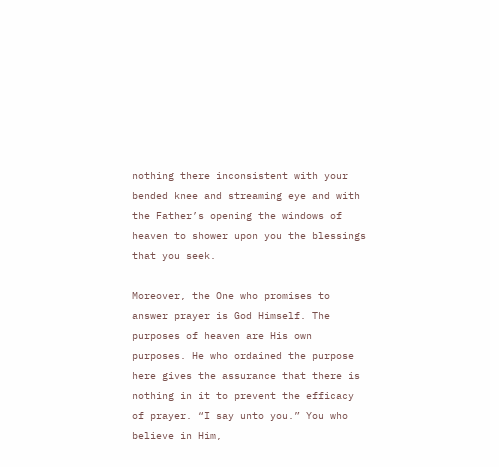nothing there inconsistent with your bended knee and streaming eye and with the Father’s opening the windows of heaven to shower upon you the blessings that you seek.

Moreover, the One who promises to answer prayer is God Himself. The purposes of heaven are His own purposes. He who ordained the purpose here gives the assurance that there is nothing in it to prevent the efficacy of prayer. “I say unto you.” You who believe in Him,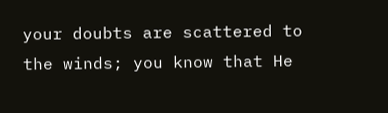your doubts are scattered to the winds; you know that He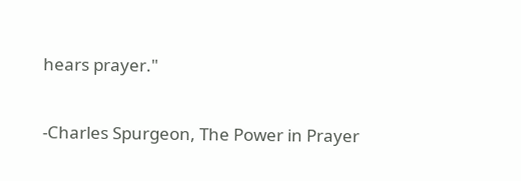hears prayer."

-Charles Spurgeon, The Power in Prayer